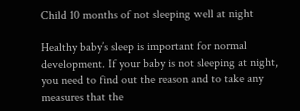Child 10 months of not sleeping well at night

Healthy baby’s sleep is important for normal development. If your baby is not sleeping at night, you need to find out the reason and to take any measures that the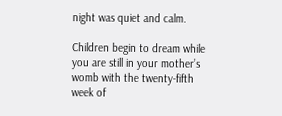night was quiet and calm.

Children begin to dream while you are still in your mother’s womb with the twenty-fifth week of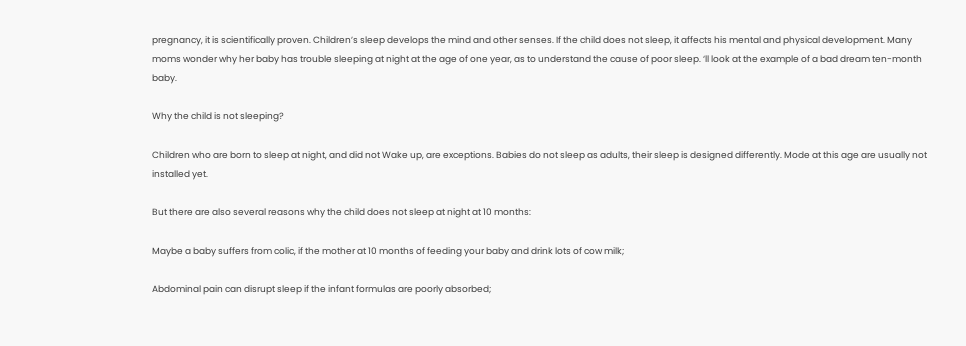pregnancy, it is scientifically proven. Children’s sleep develops the mind and other senses. If the child does not sleep, it affects his mental and physical development. Many moms wonder why her baby has trouble sleeping at night at the age of one year, as to understand the cause of poor sleep. ‘ll look at the example of a bad dream ten-month baby.

Why the child is not sleeping?

Children who are born to sleep at night, and did not Wake up, are exceptions. Babies do not sleep as adults, their sleep is designed differently. Mode at this age are usually not installed yet.

But there are also several reasons why the child does not sleep at night at 10 months:

Maybe a baby suffers from colic, if the mother at 10 months of feeding your baby and drink lots of cow milk;

Abdominal pain can disrupt sleep if the infant formulas are poorly absorbed;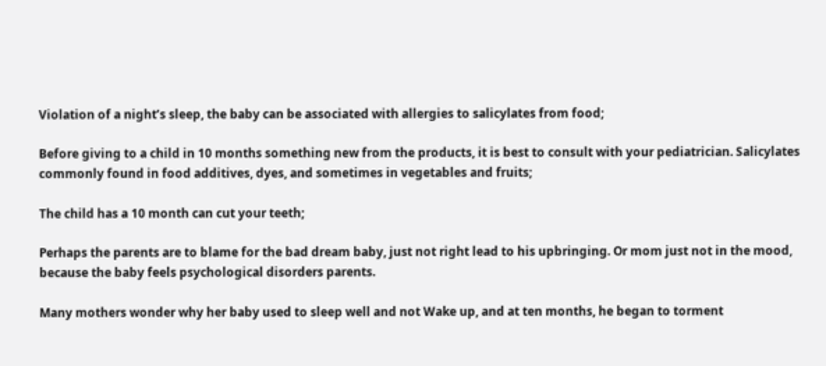Violation of a night’s sleep, the baby can be associated with allergies to salicylates from food;

Before giving to a child in 10 months something new from the products, it is best to consult with your pediatrician. Salicylates commonly found in food additives, dyes, and sometimes in vegetables and fruits;

The child has a 10 month can cut your teeth;

Perhaps the parents are to blame for the bad dream baby, just not right lead to his upbringing. Or mom just not in the mood, because the baby feels psychological disorders parents.

Many mothers wonder why her baby used to sleep well and not Wake up, and at ten months, he began to torment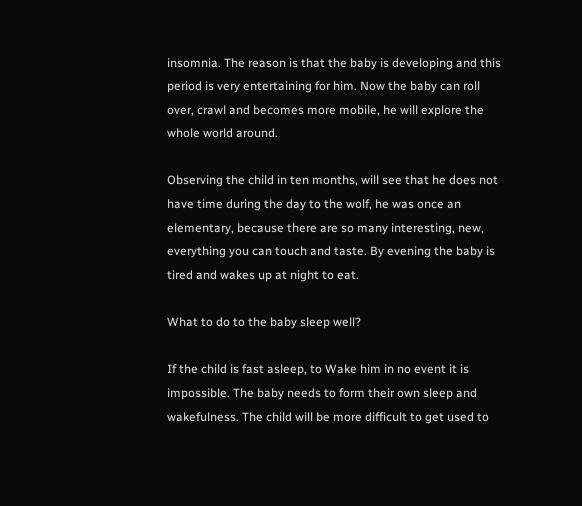insomnia. The reason is that the baby is developing and this period is very entertaining for him. Now the baby can roll over, crawl and becomes more mobile, he will explore the whole world around.

Observing the child in ten months, will see that he does not have time during the day to the wolf, he was once an elementary, because there are so many interesting, new, everything you can touch and taste. By evening the baby is tired and wakes up at night to eat.

What to do to the baby sleep well?

If the child is fast asleep, to Wake him in no event it is impossible. The baby needs to form their own sleep and wakefulness. The child will be more difficult to get used to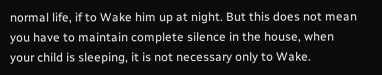normal life, if to Wake him up at night. But this does not mean you have to maintain complete silence in the house, when your child is sleeping, it is not necessary only to Wake.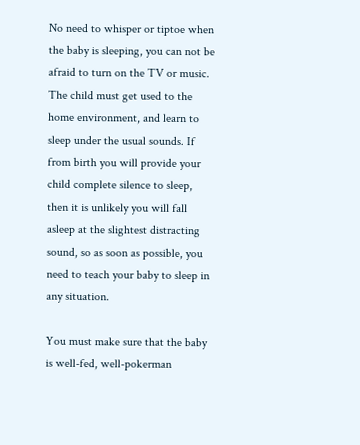No need to whisper or tiptoe when the baby is sleeping, you can not be afraid to turn on the TV or music. The child must get used to the home environment, and learn to sleep under the usual sounds. If from birth you will provide your child complete silence to sleep, then it is unlikely you will fall asleep at the slightest distracting sound, so as soon as possible, you need to teach your baby to sleep in any situation.

You must make sure that the baby is well-fed, well-pokerman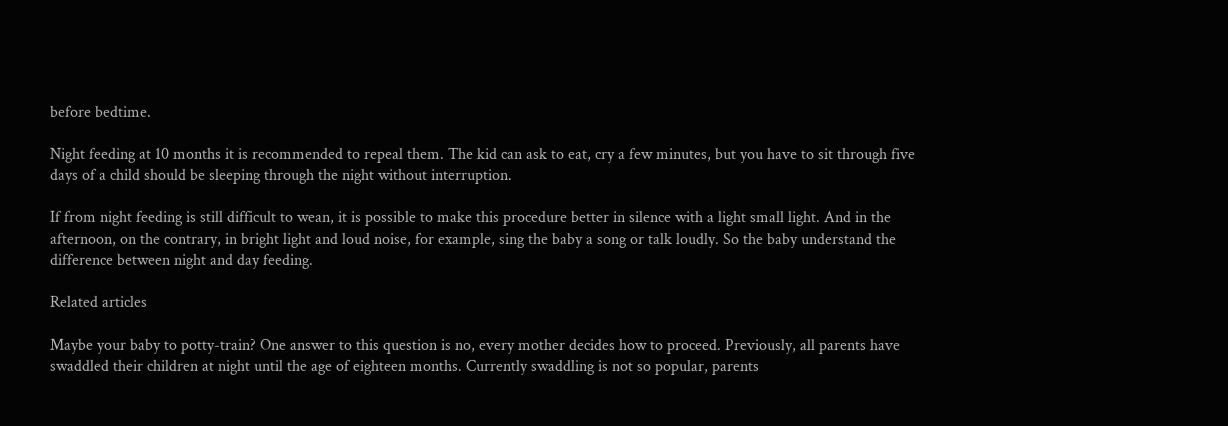before bedtime.

Night feeding at 10 months it is recommended to repeal them. The kid can ask to eat, cry a few minutes, but you have to sit through five days of a child should be sleeping through the night without interruption.

If from night feeding is still difficult to wean, it is possible to make this procedure better in silence with a light small light. And in the afternoon, on the contrary, in bright light and loud noise, for example, sing the baby a song or talk loudly. So the baby understand the difference between night and day feeding.

Related articles

Maybe your baby to potty-train? One answer to this question is no, every mother decides how to proceed. Previously, all parents have swaddled their children at night until the age of eighteen months. Currently swaddling is not so popular, parents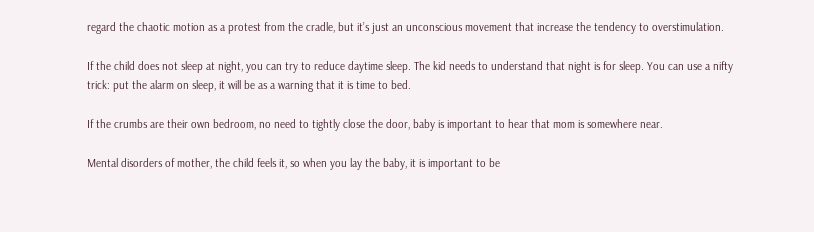regard the chaotic motion as a protest from the cradle, but it’s just an unconscious movement that increase the tendency to overstimulation.

If the child does not sleep at night, you can try to reduce daytime sleep. The kid needs to understand that night is for sleep. You can use a nifty trick: put the alarm on sleep, it will be as a warning that it is time to bed.

If the crumbs are their own bedroom, no need to tightly close the door, baby is important to hear that mom is somewhere near.

Mental disorders of mother, the child feels it, so when you lay the baby, it is important to be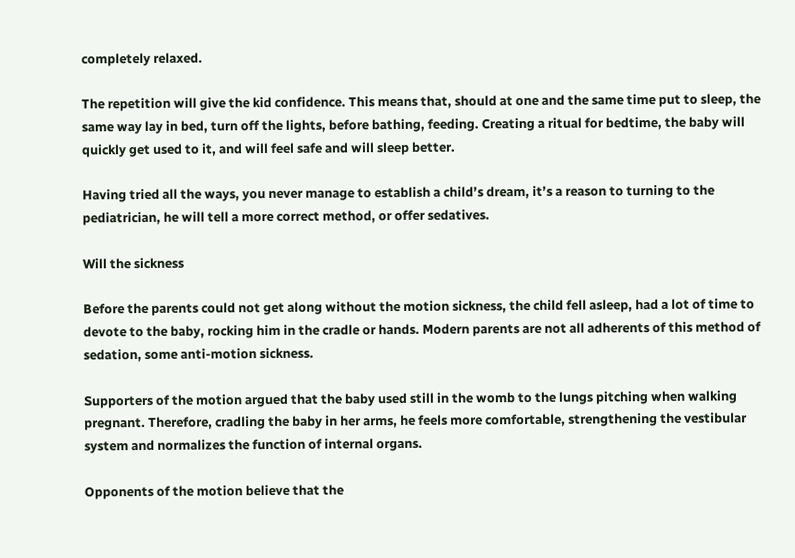completely relaxed.

The repetition will give the kid confidence. This means that, should at one and the same time put to sleep, the same way lay in bed, turn off the lights, before bathing, feeding. Creating a ritual for bedtime, the baby will quickly get used to it, and will feel safe and will sleep better.

Having tried all the ways, you never manage to establish a child’s dream, it’s a reason to turning to the pediatrician, he will tell a more correct method, or offer sedatives.

Will the sickness

Before the parents could not get along without the motion sickness, the child fell asleep, had a lot of time to devote to the baby, rocking him in the cradle or hands. Modern parents are not all adherents of this method of sedation, some anti-motion sickness.

Supporters of the motion argued that the baby used still in the womb to the lungs pitching when walking pregnant. Therefore, cradling the baby in her arms, he feels more comfortable, strengthening the vestibular system and normalizes the function of internal organs.

Opponents of the motion believe that the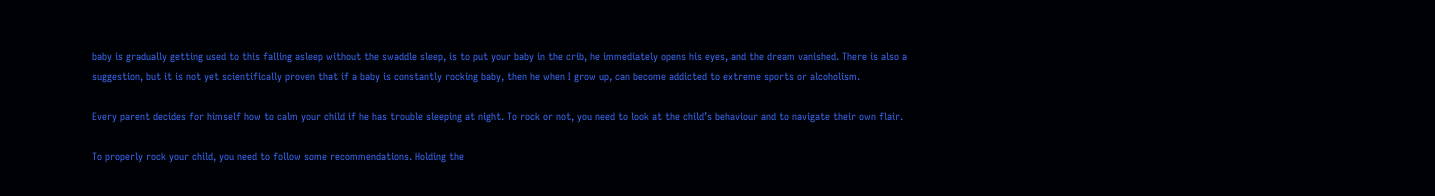baby is gradually getting used to this falling asleep without the swaddle sleep, is to put your baby in the crib, he immediately opens his eyes, and the dream vanished. There is also a suggestion, but it is not yet scientifically proven that if a baby is constantly rocking baby, then he when I grow up, can become addicted to extreme sports or alcoholism.

Every parent decides for himself how to calm your child if he has trouble sleeping at night. To rock or not, you need to look at the child’s behaviour and to navigate their own flair.

To properly rock your child, you need to follow some recommendations. Holding the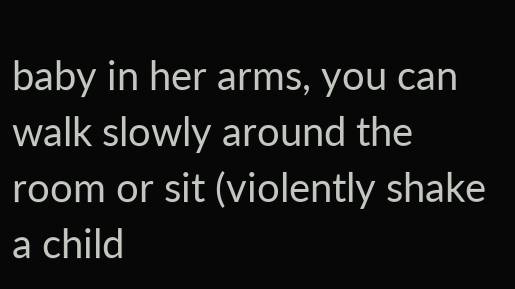baby in her arms, you can walk slowly around the room or sit (violently shake a child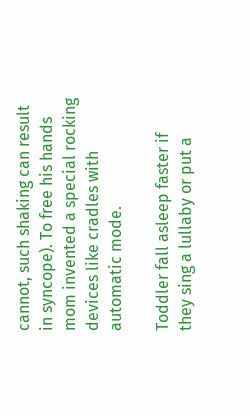cannot, such shaking can result in syncope). To free his hands mom invented a special rocking devices like cradles with automatic mode.

Toddler fall asleep faster if they sing a lullaby or put a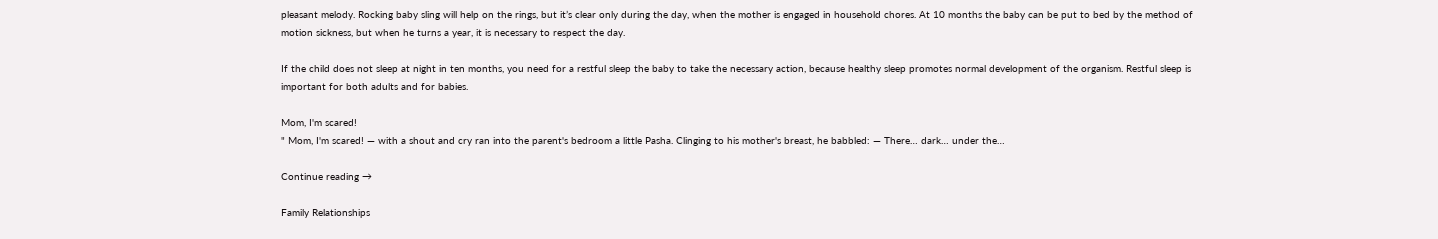pleasant melody. Rocking baby sling will help on the rings, but it’s clear only during the day, when the mother is engaged in household chores. At 10 months the baby can be put to bed by the method of motion sickness, but when he turns a year, it is necessary to respect the day.

If the child does not sleep at night in ten months, you need for a restful sleep the baby to take the necessary action, because healthy sleep promotes normal development of the organism. Restful sleep is important for both adults and for babies.

Mom, I'm scared!
" Mom, I'm scared! — with a shout and cry ran into the parent's bedroom a little Pasha. Clinging to his mother's breast, he babbled: — There… dark… under the…

Continue reading →

Family Relationships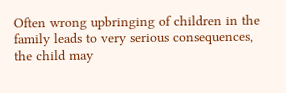Often wrong upbringing of children in the family leads to very serious consequences, the child may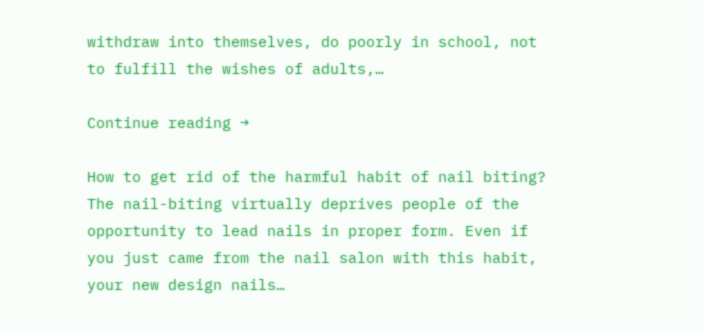withdraw into themselves, do poorly in school, not to fulfill the wishes of adults,…

Continue reading →

How to get rid of the harmful habit of nail biting?
The nail-biting virtually deprives people of the opportunity to lead nails in proper form. Even if you just came from the nail salon with this habit, your new design nails…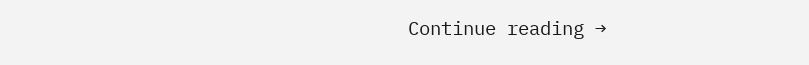Continue reading →